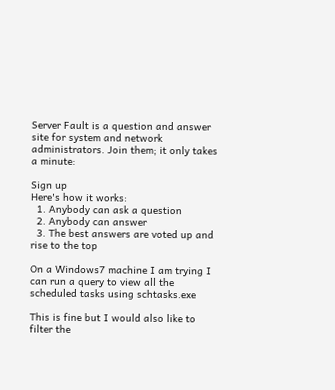Server Fault is a question and answer site for system and network administrators. Join them; it only takes a minute:

Sign up
Here's how it works:
  1. Anybody can ask a question
  2. Anybody can answer
  3. The best answers are voted up and rise to the top

On a Windows7 machine I am trying I can run a query to view all the scheduled tasks using schtasks.exe

This is fine but I would also like to filter the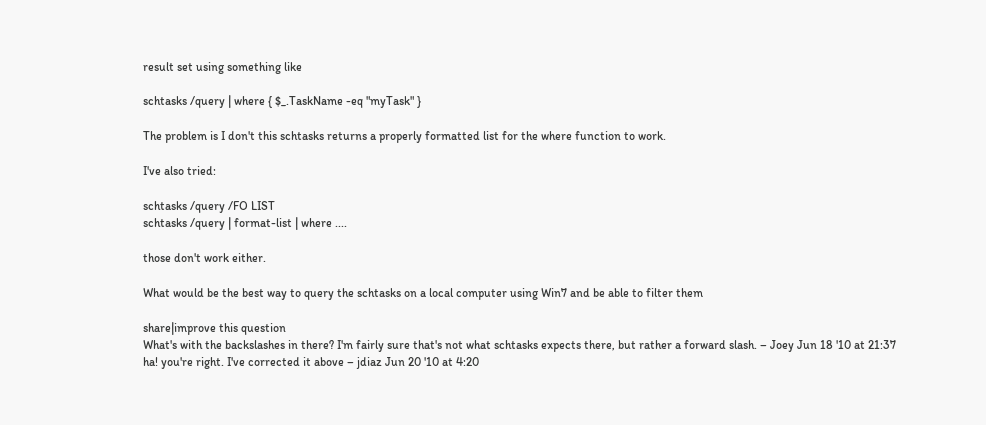result set using something like

schtasks /query | where { $_.TaskName -eq "myTask" }

The problem is I don't this schtasks returns a properly formatted list for the where function to work.

I've also tried:

schtasks /query /FO LIST
schtasks /query | format-list | where ....

those don't work either.

What would be the best way to query the schtasks on a local computer using Win7 and be able to filter them

share|improve this question
What's with the backslashes in there? I'm fairly sure that's not what schtasks expects there, but rather a forward slash. – Joey Jun 18 '10 at 21:37
ha! you're right. I've corrected it above – jdiaz Jun 20 '10 at 4:20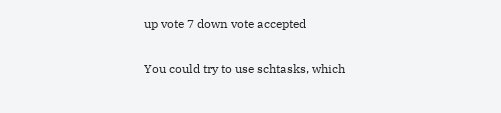up vote 7 down vote accepted

You could try to use schtasks, which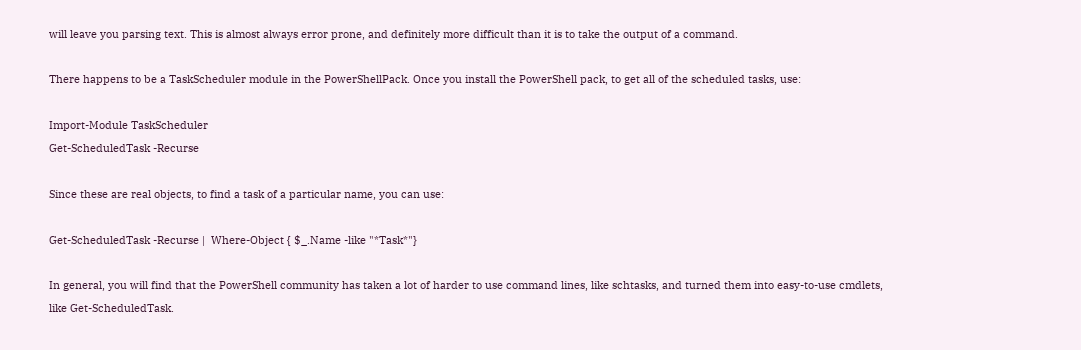will leave you parsing text. This is almost always error prone, and definitely more difficult than it is to take the output of a command.

There happens to be a TaskScheduler module in the PowerShellPack. Once you install the PowerShell pack, to get all of the scheduled tasks, use:

Import-Module TaskScheduler
Get-ScheduledTask -Recurse

Since these are real objects, to find a task of a particular name, you can use:

Get-ScheduledTask -Recurse |  Where-Object { $_.Name -like "*Task*"}

In general, you will find that the PowerShell community has taken a lot of harder to use command lines, like schtasks, and turned them into easy-to-use cmdlets, like Get-ScheduledTask.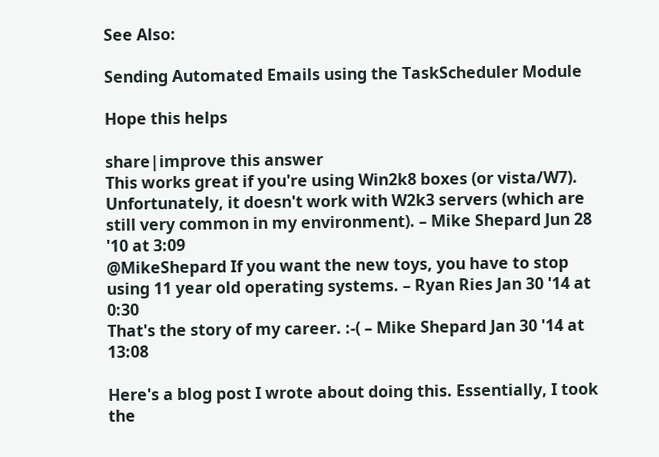See Also:

Sending Automated Emails using the TaskScheduler Module

Hope this helps

share|improve this answer
This works great if you're using Win2k8 boxes (or vista/W7). Unfortunately, it doesn't work with W2k3 servers (which are still very common in my environment). – Mike Shepard Jun 28 '10 at 3:09
@MikeShepard If you want the new toys, you have to stop using 11 year old operating systems. – Ryan Ries Jan 30 '14 at 0:30
That's the story of my career. :-( – Mike Shepard Jan 30 '14 at 13:08

Here's a blog post I wrote about doing this. Essentially, I took the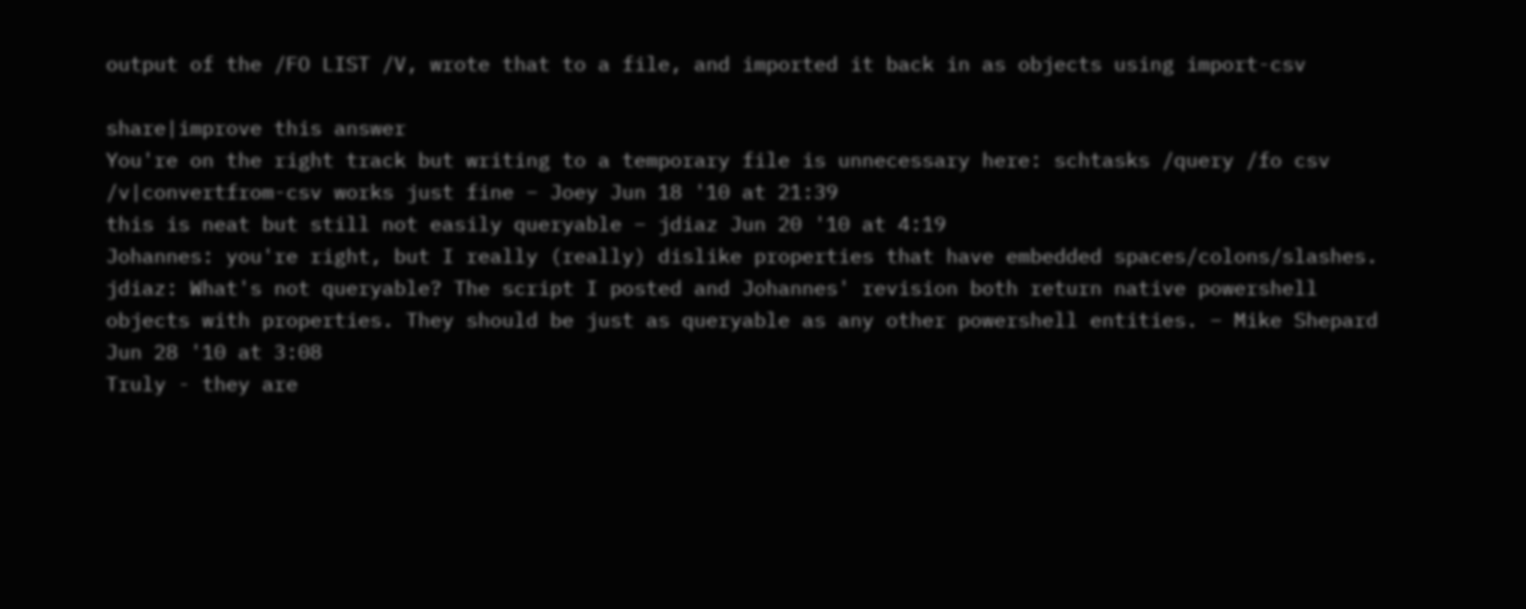output of the /FO LIST /V, wrote that to a file, and imported it back in as objects using import-csv

share|improve this answer
You're on the right track but writing to a temporary file is unnecessary here: schtasks /query /fo csv /v|convertfrom-csv works just fine – Joey Jun 18 '10 at 21:39
this is neat but still not easily queryable – jdiaz Jun 20 '10 at 4:19
Johannes: you're right, but I really (really) dislike properties that have embedded spaces/colons/slashes. jdiaz: What's not queryable? The script I posted and Johannes' revision both return native powershell objects with properties. They should be just as queryable as any other powershell entities. – Mike Shepard Jun 28 '10 at 3:08
Truly - they are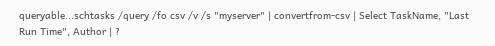queryable...schtasks /query /fo csv /v /s "myserver" | convertfrom-csv | Select TaskName, "Last Run Time", Author | ?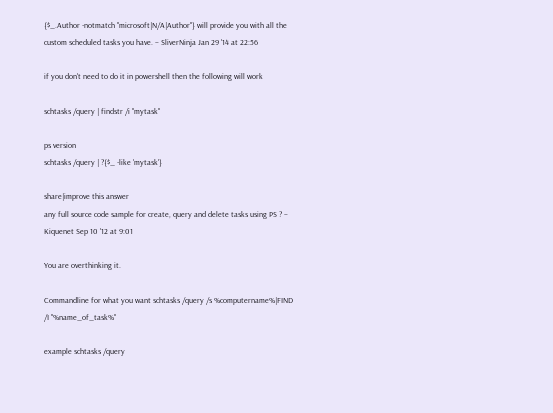{$_.Author -notmatch "microsoft|N/A|Author"} will provide you with all the custom scheduled tasks you have. – SliverNinja Jan 29 '14 at 22:56

if you don't need to do it in powershell then the following will work

schtasks /query | findstr /i "mytask"

ps version
schtasks /query | ?{$_ -like 'mytask'}

share|improve this answer
any full source code sample for create, query and delete tasks using PS ? – Kiquenet Sep 10 '12 at 9:01

You are overthinking it.

Commandline for what you want schtasks /query /s %computername%|FIND /I "%name_of_task%"

example schtasks /query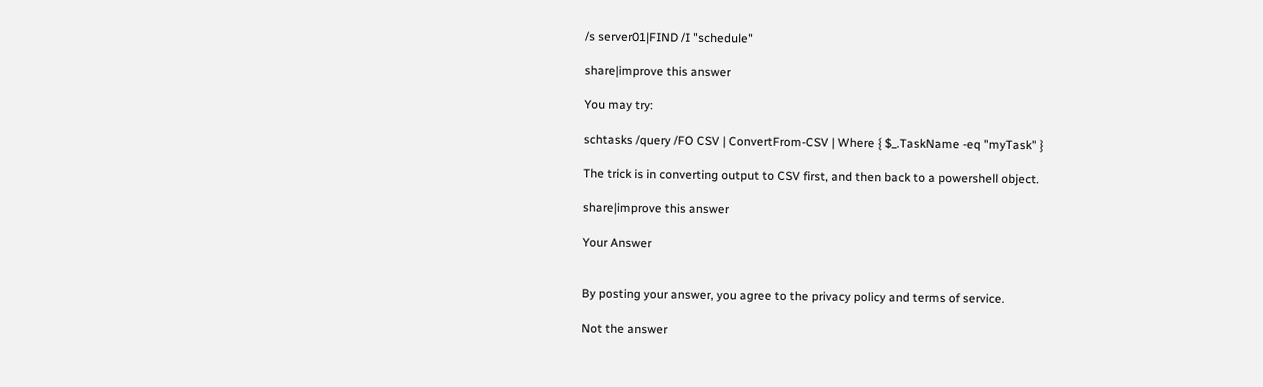/s server01|FIND /I "schedule"

share|improve this answer

You may try:

schtasks /query /FO CSV | ConvertFrom-CSV | Where { $_.TaskName -eq "myTask" }

The trick is in converting output to CSV first, and then back to a powershell object.

share|improve this answer

Your Answer


By posting your answer, you agree to the privacy policy and terms of service.

Not the answer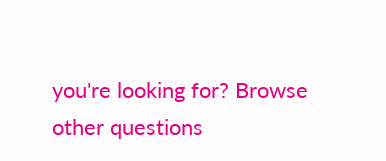you're looking for? Browse other questions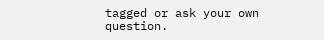tagged or ask your own question.